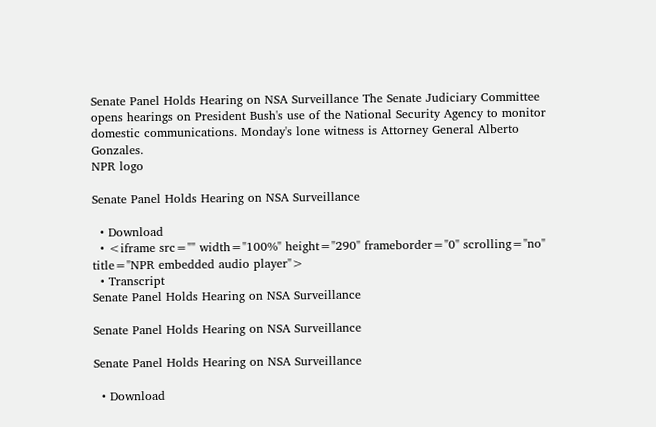Senate Panel Holds Hearing on NSA Surveillance The Senate Judiciary Committee opens hearings on President Bush's use of the National Security Agency to monitor domestic communications. Monday's lone witness is Attorney General Alberto Gonzales.
NPR logo

Senate Panel Holds Hearing on NSA Surveillance

  • Download
  • <iframe src="" width="100%" height="290" frameborder="0" scrolling="no" title="NPR embedded audio player">
  • Transcript
Senate Panel Holds Hearing on NSA Surveillance

Senate Panel Holds Hearing on NSA Surveillance

Senate Panel Holds Hearing on NSA Surveillance

  • Download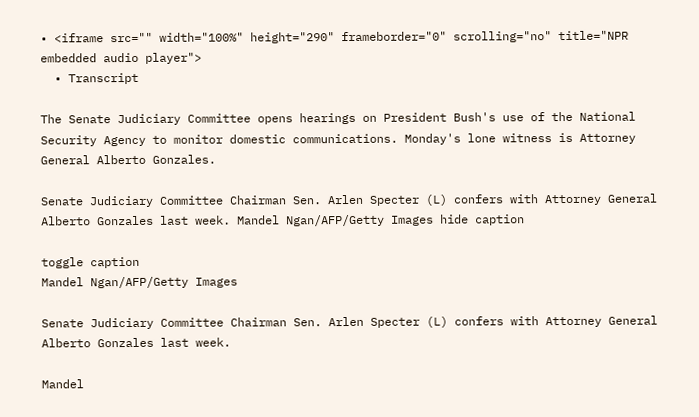• <iframe src="" width="100%" height="290" frameborder="0" scrolling="no" title="NPR embedded audio player">
  • Transcript

The Senate Judiciary Committee opens hearings on President Bush's use of the National Security Agency to monitor domestic communications. Monday's lone witness is Attorney General Alberto Gonzales.

Senate Judiciary Committee Chairman Sen. Arlen Specter (L) confers with Attorney General Alberto Gonzales last week. Mandel Ngan/AFP/Getty Images hide caption

toggle caption
Mandel Ngan/AFP/Getty Images

Senate Judiciary Committee Chairman Sen. Arlen Specter (L) confers with Attorney General Alberto Gonzales last week.

Mandel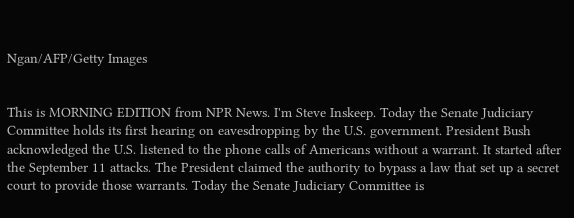Ngan/AFP/Getty Images


This is MORNING EDITION from NPR News. I'm Steve Inskeep. Today the Senate Judiciary Committee holds its first hearing on eavesdropping by the U.S. government. President Bush acknowledged the U.S. listened to the phone calls of Americans without a warrant. It started after the September 11 attacks. The President claimed the authority to bypass a law that set up a secret court to provide those warrants. Today the Senate Judiciary Committee is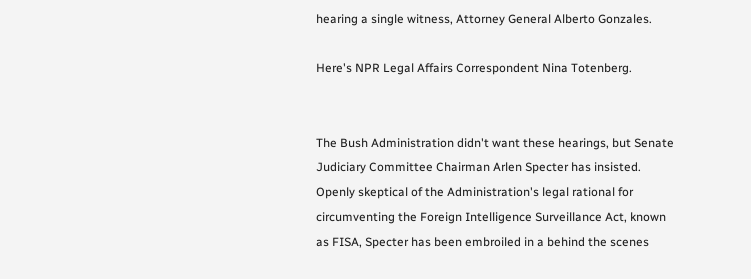hearing a single witness, Attorney General Alberto Gonzales.

Here's NPR Legal Affairs Correspondent Nina Totenberg.


The Bush Administration didn't want these hearings, but Senate Judiciary Committee Chairman Arlen Specter has insisted. Openly skeptical of the Administration's legal rational for circumventing the Foreign Intelligence Surveillance Act, known as FISA, Specter has been embroiled in a behind the scenes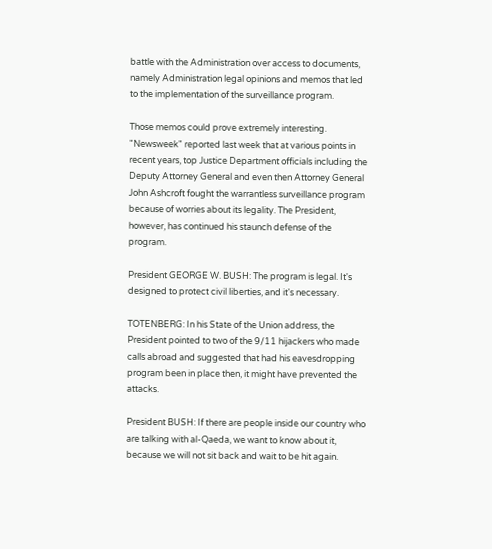battle with the Administration over access to documents, namely Administration legal opinions and memos that led to the implementation of the surveillance program.

Those memos could prove extremely interesting. "Newsweek" reported last week that at various points in recent years, top Justice Department officials including the Deputy Attorney General and even then Attorney General John Ashcroft fought the warrantless surveillance program because of worries about its legality. The President, however, has continued his staunch defense of the program.

President GEORGE W. BUSH: The program is legal. It's designed to protect civil liberties, and it's necessary.

TOTENBERG: In his State of the Union address, the President pointed to two of the 9/11 hijackers who made calls abroad and suggested that had his eavesdropping program been in place then, it might have prevented the attacks.

President BUSH: If there are people inside our country who are talking with al-Qaeda, we want to know about it, because we will not sit back and wait to be hit again.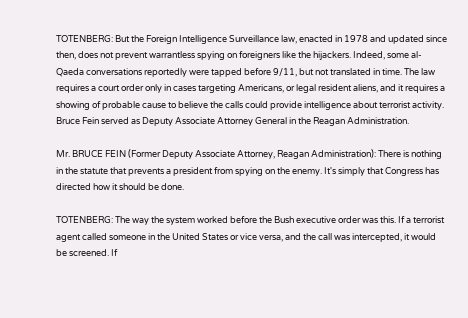TOTENBERG: But the Foreign Intelligence Surveillance law, enacted in 1978 and updated since then, does not prevent warrantless spying on foreigners like the hijackers. Indeed, some al-Qaeda conversations reportedly were tapped before 9/11, but not translated in time. The law requires a court order only in cases targeting Americans, or legal resident aliens, and it requires a showing of probable cause to believe the calls could provide intelligence about terrorist activity. Bruce Fein served as Deputy Associate Attorney General in the Reagan Administration.

Mr. BRUCE FEIN (Former Deputy Associate Attorney, Reagan Administration): There is nothing in the statute that prevents a president from spying on the enemy. It's simply that Congress has directed how it should be done.

TOTENBERG: The way the system worked before the Bush executive order was this. If a terrorist agent called someone in the United States or vice versa, and the call was intercepted, it would be screened. If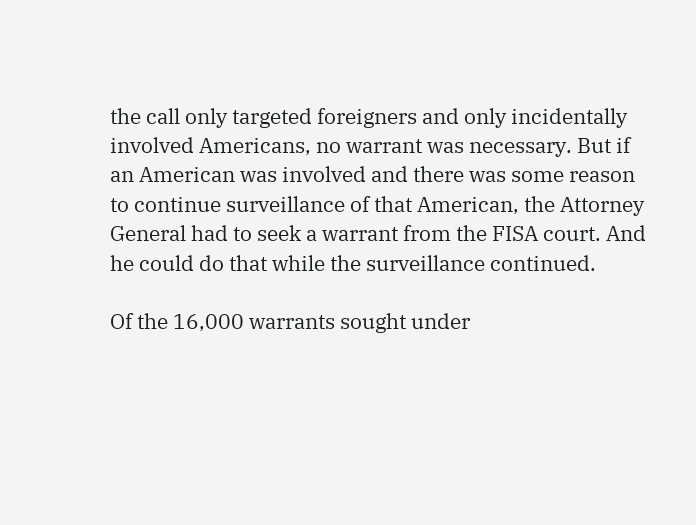the call only targeted foreigners and only incidentally involved Americans, no warrant was necessary. But if an American was involved and there was some reason to continue surveillance of that American, the Attorney General had to seek a warrant from the FISA court. And he could do that while the surveillance continued.

Of the 16,000 warrants sought under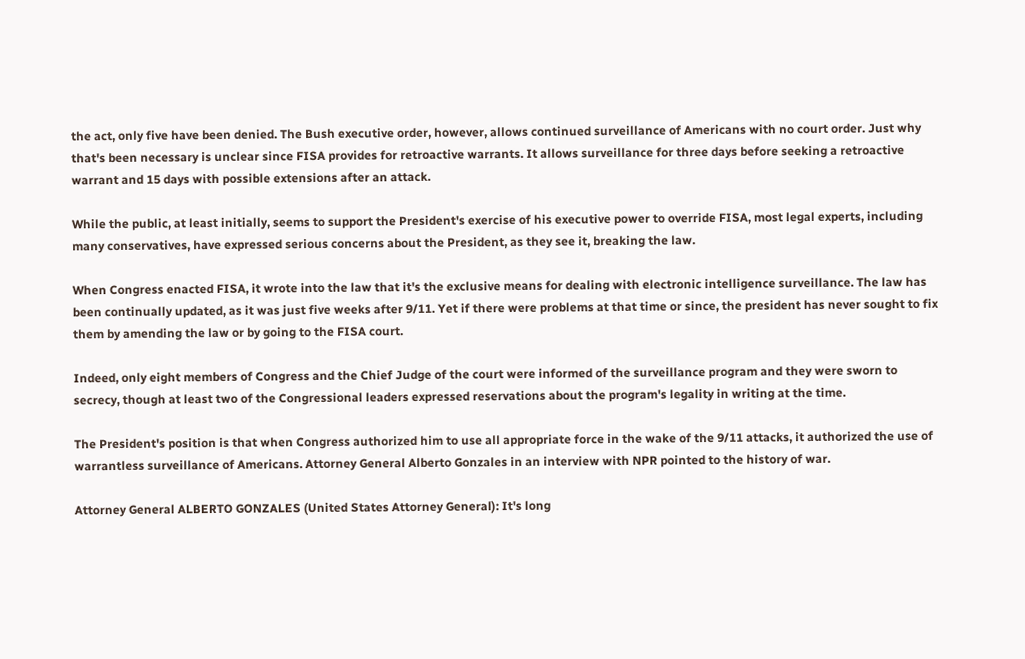the act, only five have been denied. The Bush executive order, however, allows continued surveillance of Americans with no court order. Just why that's been necessary is unclear since FISA provides for retroactive warrants. It allows surveillance for three days before seeking a retroactive warrant and 15 days with possible extensions after an attack.

While the public, at least initially, seems to support the President's exercise of his executive power to override FISA, most legal experts, including many conservatives, have expressed serious concerns about the President, as they see it, breaking the law.

When Congress enacted FISA, it wrote into the law that it's the exclusive means for dealing with electronic intelligence surveillance. The law has been continually updated, as it was just five weeks after 9/11. Yet if there were problems at that time or since, the president has never sought to fix them by amending the law or by going to the FISA court.

Indeed, only eight members of Congress and the Chief Judge of the court were informed of the surveillance program and they were sworn to secrecy, though at least two of the Congressional leaders expressed reservations about the program's legality in writing at the time.

The President's position is that when Congress authorized him to use all appropriate force in the wake of the 9/11 attacks, it authorized the use of warrantless surveillance of Americans. Attorney General Alberto Gonzales in an interview with NPR pointed to the history of war.

Attorney General ALBERTO GONZALES (United States Attorney General): It's long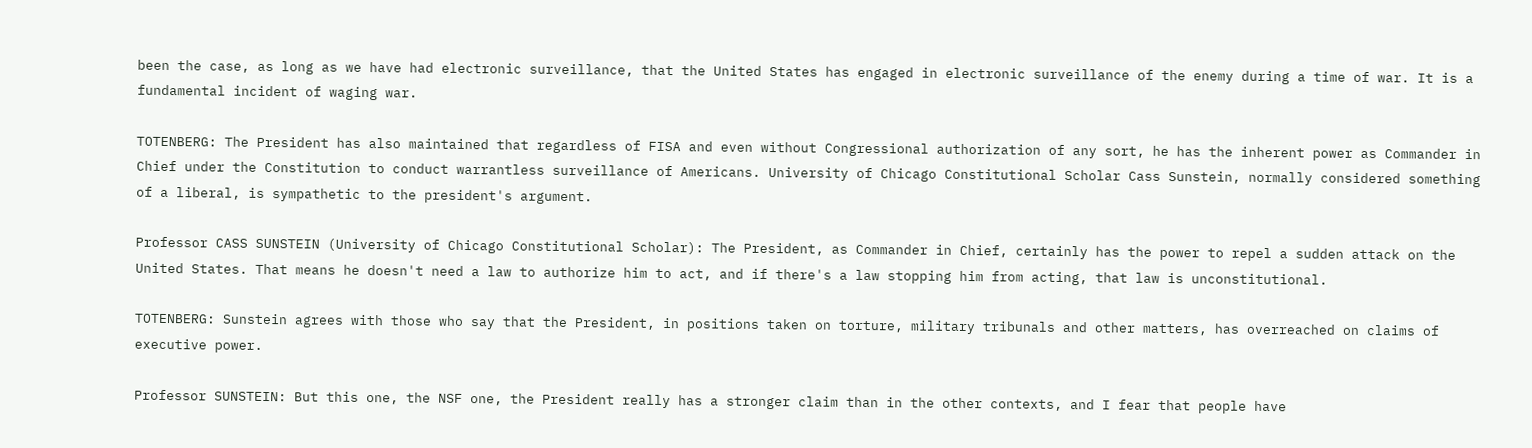been the case, as long as we have had electronic surveillance, that the United States has engaged in electronic surveillance of the enemy during a time of war. It is a fundamental incident of waging war.

TOTENBERG: The President has also maintained that regardless of FISA and even without Congressional authorization of any sort, he has the inherent power as Commander in Chief under the Constitution to conduct warrantless surveillance of Americans. University of Chicago Constitutional Scholar Cass Sunstein, normally considered something of a liberal, is sympathetic to the president's argument.

Professor CASS SUNSTEIN (University of Chicago Constitutional Scholar): The President, as Commander in Chief, certainly has the power to repel a sudden attack on the United States. That means he doesn't need a law to authorize him to act, and if there's a law stopping him from acting, that law is unconstitutional.

TOTENBERG: Sunstein agrees with those who say that the President, in positions taken on torture, military tribunals and other matters, has overreached on claims of executive power.

Professor SUNSTEIN: But this one, the NSF one, the President really has a stronger claim than in the other contexts, and I fear that people have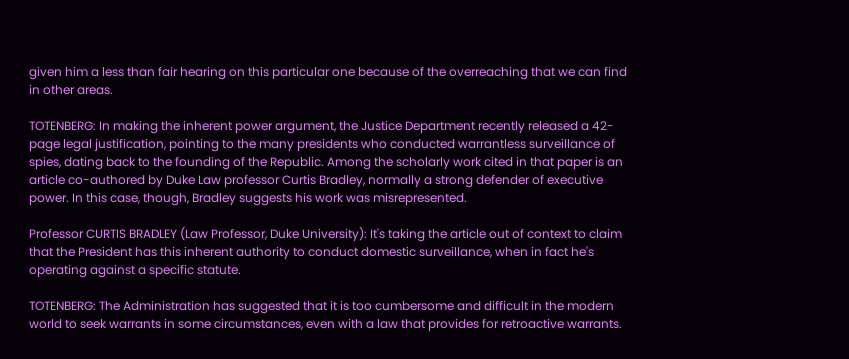given him a less than fair hearing on this particular one because of the overreaching that we can find in other areas.

TOTENBERG: In making the inherent power argument, the Justice Department recently released a 42-page legal justification, pointing to the many presidents who conducted warrantless surveillance of spies, dating back to the founding of the Republic. Among the scholarly work cited in that paper is an article co-authored by Duke Law professor Curtis Bradley, normally a strong defender of executive power. In this case, though, Bradley suggests his work was misrepresented.

Professor CURTIS BRADLEY (Law Professor, Duke University): It's taking the article out of context to claim that the President has this inherent authority to conduct domestic surveillance, when in fact he's operating against a specific statute.

TOTENBERG: The Administration has suggested that it is too cumbersome and difficult in the modern world to seek warrants in some circumstances, even with a law that provides for retroactive warrants.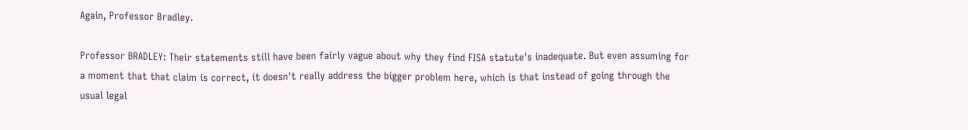Again, Professor Bradley.

Professor BRADLEY: Their statements still have been fairly vague about why they find FISA statute's inadequate. But even assuming for a moment that that claim is correct, it doesn't really address the bigger problem here, which is that instead of going through the usual legal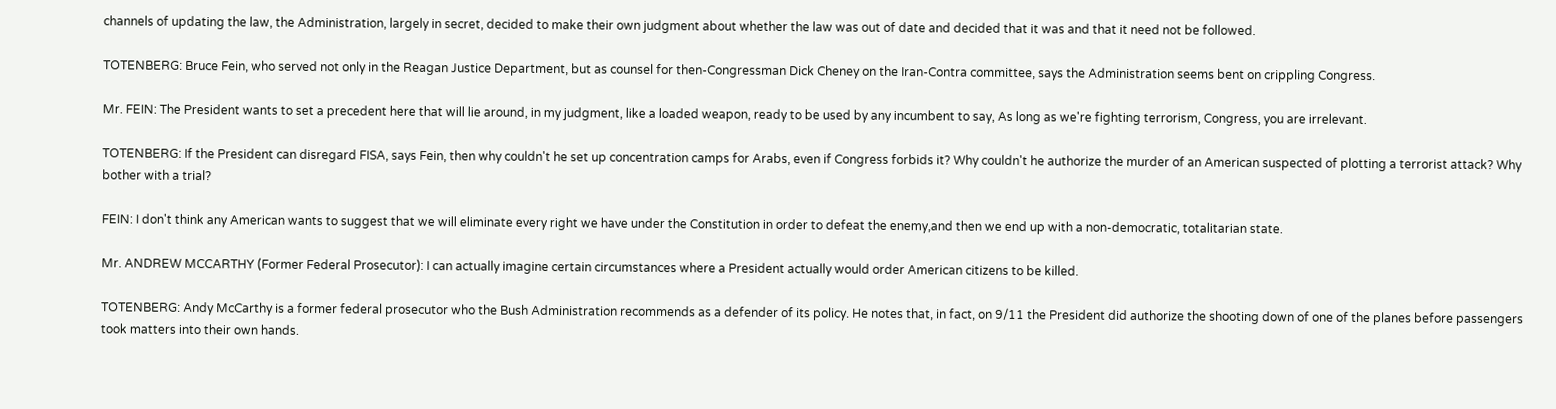channels of updating the law, the Administration, largely in secret, decided to make their own judgment about whether the law was out of date and decided that it was and that it need not be followed.

TOTENBERG: Bruce Fein, who served not only in the Reagan Justice Department, but as counsel for then-Congressman Dick Cheney on the Iran-Contra committee, says the Administration seems bent on crippling Congress.

Mr. FEIN: The President wants to set a precedent here that will lie around, in my judgment, like a loaded weapon, ready to be used by any incumbent to say, As long as we're fighting terrorism, Congress, you are irrelevant.

TOTENBERG: If the President can disregard FISA, says Fein, then why couldn't he set up concentration camps for Arabs, even if Congress forbids it? Why couldn't he authorize the murder of an American suspected of plotting a terrorist attack? Why bother with a trial?

FEIN: I don't think any American wants to suggest that we will eliminate every right we have under the Constitution in order to defeat the enemy,and then we end up with a non-democratic, totalitarian state.

Mr. ANDREW MCCARTHY (Former Federal Prosecutor): I can actually imagine certain circumstances where a President actually would order American citizens to be killed.

TOTENBERG: Andy McCarthy is a former federal prosecutor who the Bush Administration recommends as a defender of its policy. He notes that, in fact, on 9/11 the President did authorize the shooting down of one of the planes before passengers took matters into their own hands.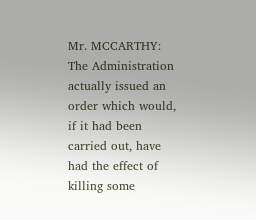Mr. MCCARTHY: The Administration actually issued an order which would, if it had been carried out, have had the effect of killing some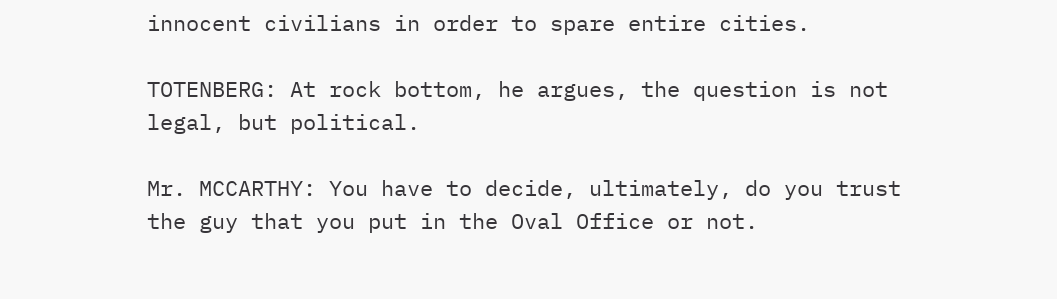innocent civilians in order to spare entire cities.

TOTENBERG: At rock bottom, he argues, the question is not legal, but political.

Mr. MCCARTHY: You have to decide, ultimately, do you trust the guy that you put in the Oval Office or not.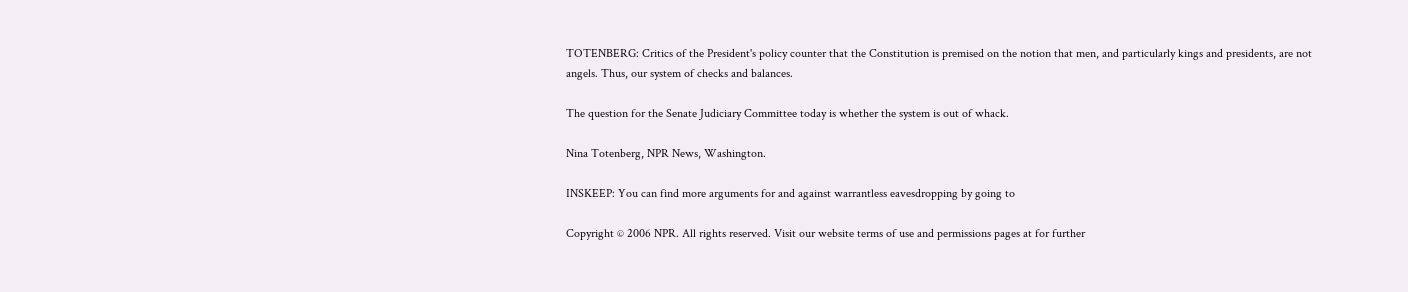TOTENBERG: Critics of the President's policy counter that the Constitution is premised on the notion that men, and particularly kings and presidents, are not angels. Thus, our system of checks and balances.

The question for the Senate Judiciary Committee today is whether the system is out of whack.

Nina Totenberg, NPR News, Washington.

INSKEEP: You can find more arguments for and against warrantless eavesdropping by going to

Copyright © 2006 NPR. All rights reserved. Visit our website terms of use and permissions pages at for further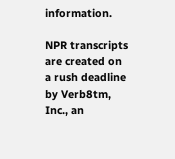information.

NPR transcripts are created on a rush deadline by Verb8tm, Inc., an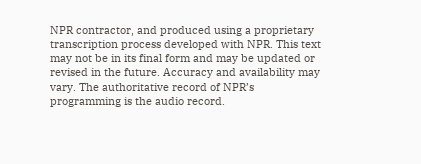NPR contractor, and produced using a proprietary transcription process developed with NPR. This text may not be in its final form and may be updated or revised in the future. Accuracy and availability may vary. The authoritative record of NPR’s programming is the audio record.